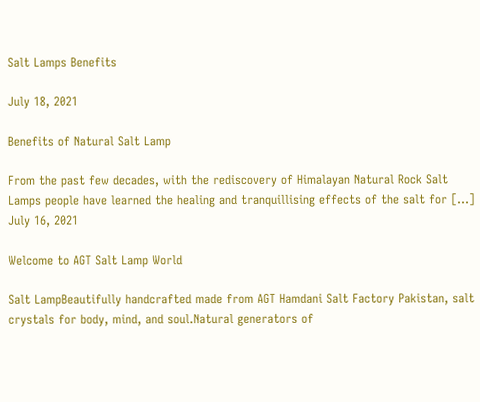Salt Lamps Benefits

July 18, 2021

Benefits of Natural Salt Lamp

From the past few decades, with the rediscovery of Himalayan Natural Rock Salt Lamps people have learned the healing and tranquillising effects of the salt for […]
July 16, 2021

Welcome to AGT Salt Lamp World

Salt LampBeautifully handcrafted made from AGT Hamdani Salt Factory Pakistan, salt crystals for body, mind, and soul.Natural generators of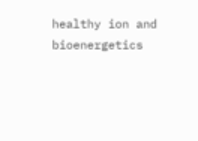healthy ion and bioenergetics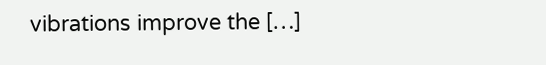vibrations improve the […]